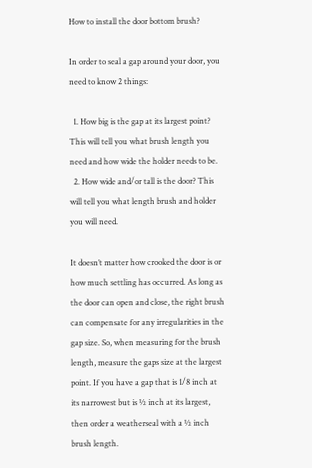How to install the door bottom brush?

In order to seal a gap around your door, you need to know 2 things:

  1. How big is the gap at its largest point? This will tell you what brush length you need and how wide the holder needs to be.
  2. How wide and/or tall is the door? This will tell you what length brush and holder you will need.

It doesn’t matter how crooked the door is or how much settling has occurred. As long as the door can open and close, the right brush can compensate for any irregularities in the gap size. So, when measuring for the brush length, measure the gaps size at the largest point. If you have a gap that is 1/8 inch at its narrowest but is ½ inch at its largest, then order a weatherseal with a ½ inch brush length.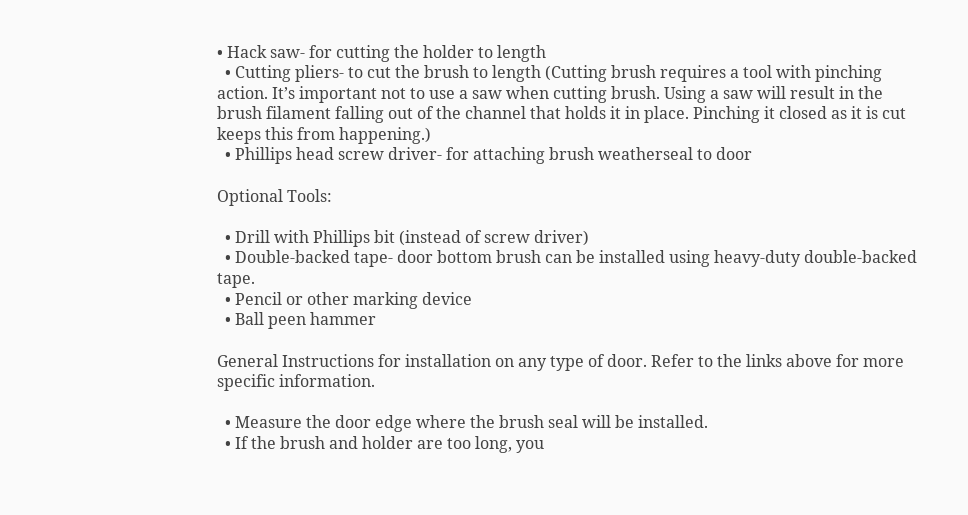• Hack saw- for cutting the holder to length
  • Cutting pliers- to cut the brush to length (Cutting brush requires a tool with pinching action. It’s important not to use a saw when cutting brush. Using a saw will result in the brush filament falling out of the channel that holds it in place. Pinching it closed as it is cut keeps this from happening.)
  • Phillips head screw driver- for attaching brush weatherseal to door

Optional Tools:

  • Drill with Phillips bit (instead of screw driver)
  • Double-backed tape- door bottom brush can be installed using heavy-duty double-backed tape.
  • Pencil or other marking device
  • Ball peen hammer

General Instructions for installation on any type of door. Refer to the links above for more specific information.

  • Measure the door edge where the brush seal will be installed.
  • If the brush and holder are too long, you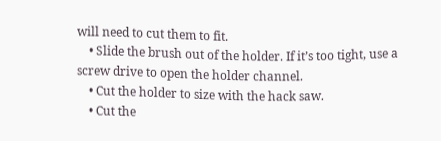will need to cut them to fit.
    • Slide the brush out of the holder. If it’s too tight, use a screw drive to open the holder channel.
    • Cut the holder to size with the hack saw.
    • Cut the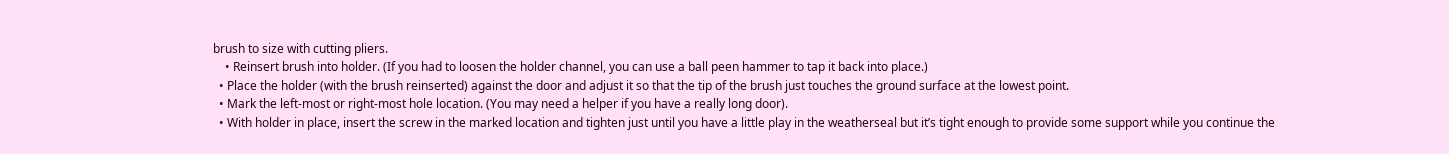brush to size with cutting pliers.
    • Reinsert brush into holder. (If you had to loosen the holder channel, you can use a ball peen hammer to tap it back into place.)
  • Place the holder (with the brush reinserted) against the door and adjust it so that the tip of the brush just touches the ground surface at the lowest point.
  • Mark the left-most or right-most hole location. (You may need a helper if you have a really long door).
  • With holder in place, insert the screw in the marked location and tighten just until you have a little play in the weatherseal but it’s tight enough to provide some support while you continue the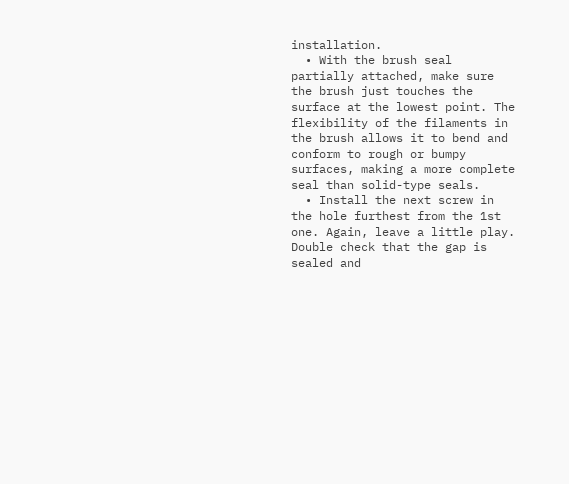installation.
  • With the brush seal partially attached, make sure the brush just touches the surface at the lowest point. The flexibility of the filaments in the brush allows it to bend and conform to rough or bumpy surfaces, making a more complete seal than solid-type seals.
  • Install the next screw in the hole furthest from the 1st one. Again, leave a little play. Double check that the gap is sealed and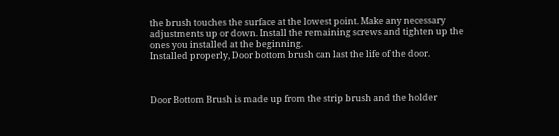the brush touches the surface at the lowest point. Make any necessary adjustments up or down. Install the remaining screws and tighten up the ones you installed at the beginning.
Installed properly, Door bottom brush can last the life of the door.



Door Bottom Brush is made up from the strip brush and the holder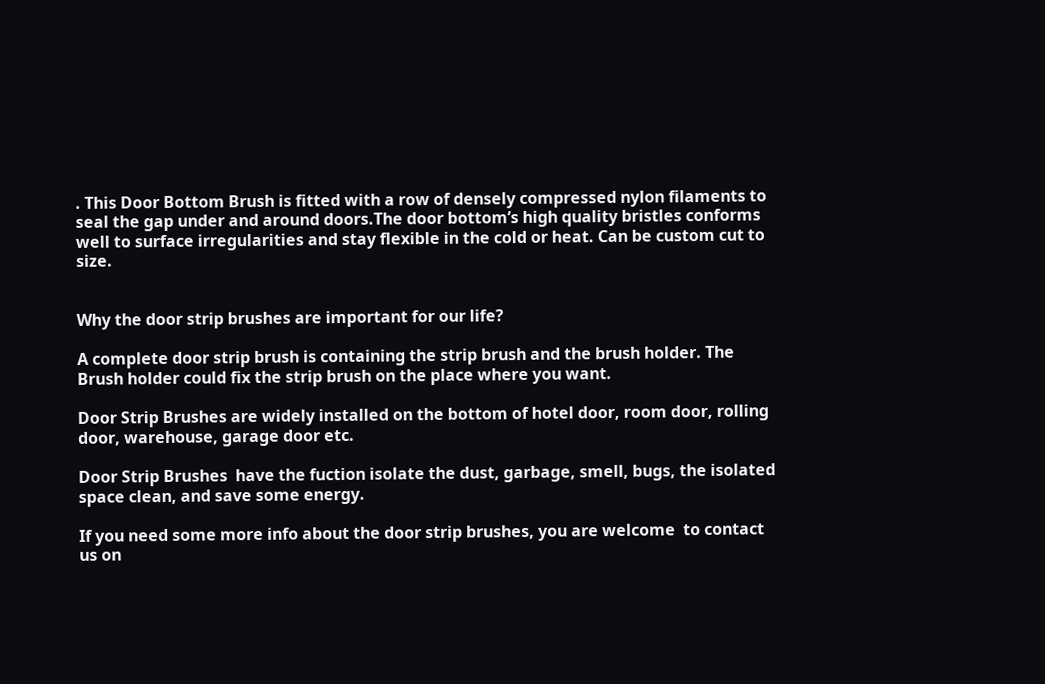. This Door Bottom Brush is fitted with a row of densely compressed nylon filaments to seal the gap under and around doors.The door bottom’s high quality bristles conforms well to surface irregularities and stay flexible in the cold or heat. Can be custom cut to size.


Why the door strip brushes are important for our life?

A complete door strip brush is containing the strip brush and the brush holder. The Brush holder could fix the strip brush on the place where you want.

Door Strip Brushes are widely installed on the bottom of hotel door, room door, rolling door, warehouse, garage door etc.

Door Strip Brushes  have the fuction isolate the dust, garbage, smell, bugs, the isolated space clean, and save some energy.

If you need some more info about the door strip brushes, you are welcome  to contact us on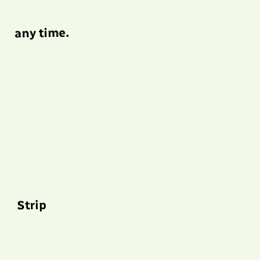any time.






Strip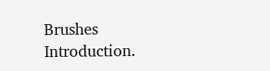Brushes Introduction.